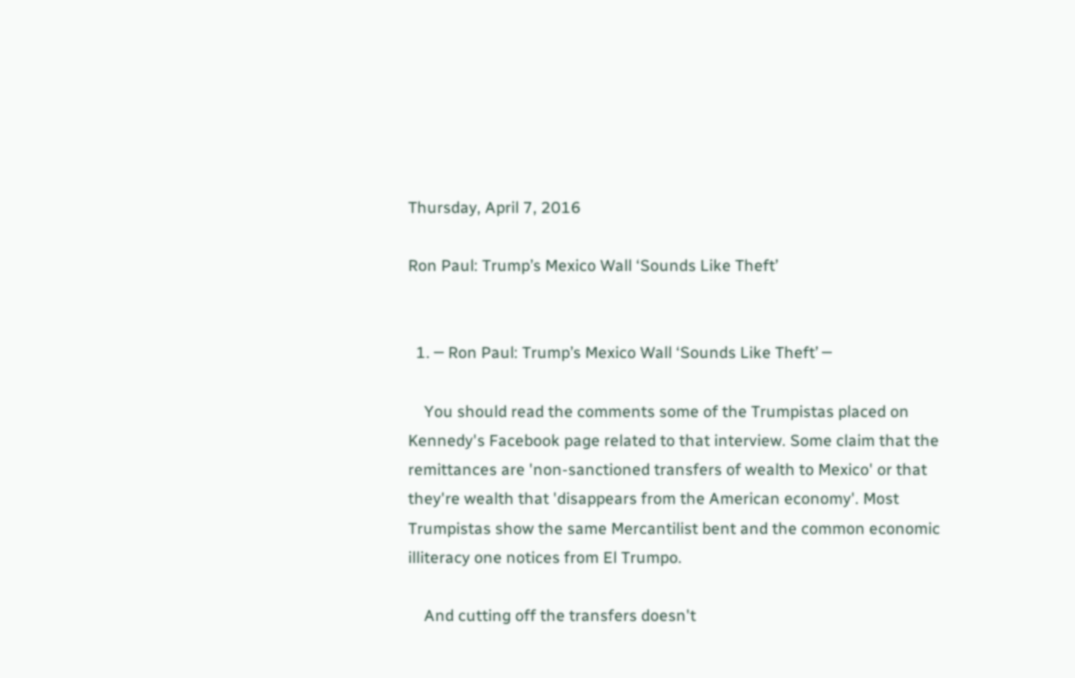Thursday, April 7, 2016

Ron Paul: Trump’s Mexico Wall ‘Sounds Like Theft’


  1. ─ Ron Paul: Trump’s Mexico Wall ‘Sounds Like Theft’ ─

    You should read the comments some of the Trumpistas placed on Kennedy's Facebook page related to that interview. Some claim that the remittances are 'non-sanctioned transfers of wealth to Mexico' or that they're wealth that 'disappears from the American economy'. Most Trumpistas show the same Mercantilist bent and the common economic illiteracy one notices from El Trumpo.

    And cutting off the transfers doesn't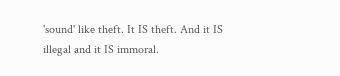'sound' like theft. It IS theft. And it IS illegal and it IS immoral.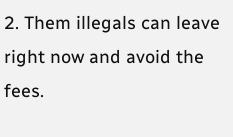2. Them illegals can leave right now and avoid the fees.